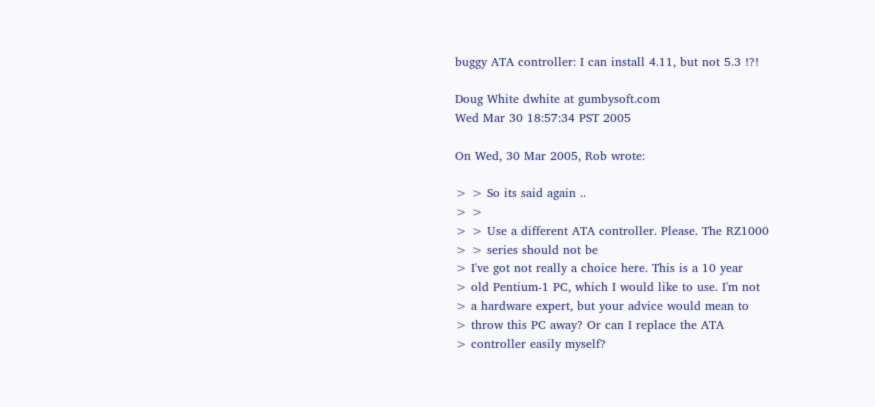buggy ATA controller: I can install 4.11, but not 5.3 !?!

Doug White dwhite at gumbysoft.com
Wed Mar 30 18:57:34 PST 2005

On Wed, 30 Mar 2005, Rob wrote:

> > So its said again ..
> >
> > Use a different ATA controller. Please. The RZ1000
> > series should not be
> I've got not really a choice here. This is a 10 year
> old Pentium-1 PC, which I would like to use. I'm not
> a hardware expert, but your advice would mean to
> throw this PC away? Or can I replace the ATA
> controller easily myself?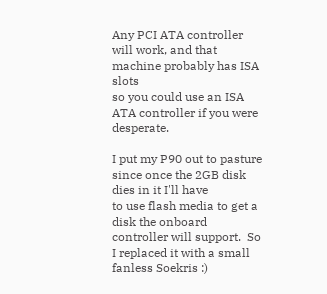Any PCI ATA controller will work, and that machine probably has ISA slots
so you could use an ISA ATA controller if you were desperate.

I put my P90 out to pasture since once the 2GB disk dies in it I'll have
to use flash media to get a disk the onboard controller will support.  So
I replaced it with a small fanless Soekris :)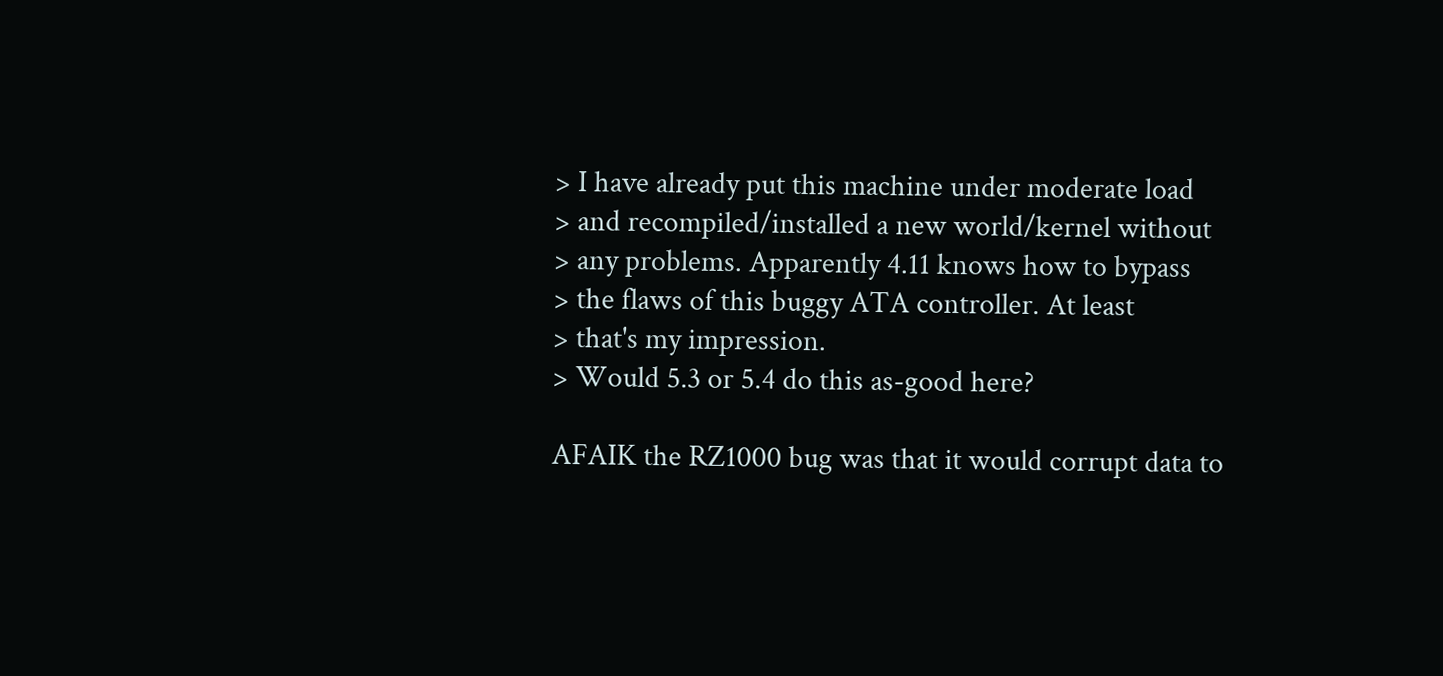> I have already put this machine under moderate load
> and recompiled/installed a new world/kernel without
> any problems. Apparently 4.11 knows how to bypass
> the flaws of this buggy ATA controller. At least
> that's my impression.
> Would 5.3 or 5.4 do this as-good here?

AFAIK the RZ1000 bug was that it would corrupt data to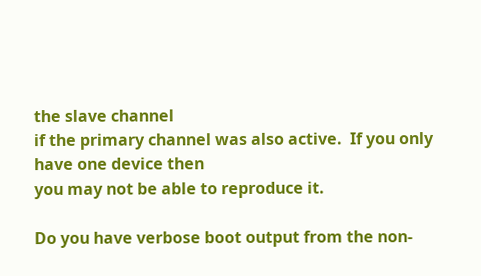the slave channel
if the primary channel was also active.  If you only have one device then
you may not be able to reproduce it.

Do you have verbose boot output from the non-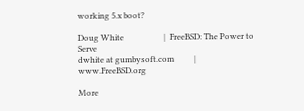working 5.x boot?

Doug White                    |  FreeBSD: The Power to Serve
dwhite at gumbysoft.com          |  www.FreeBSD.org

More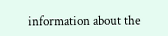information about the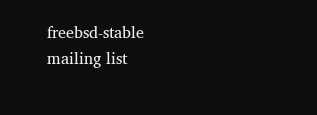freebsd-stable mailing list